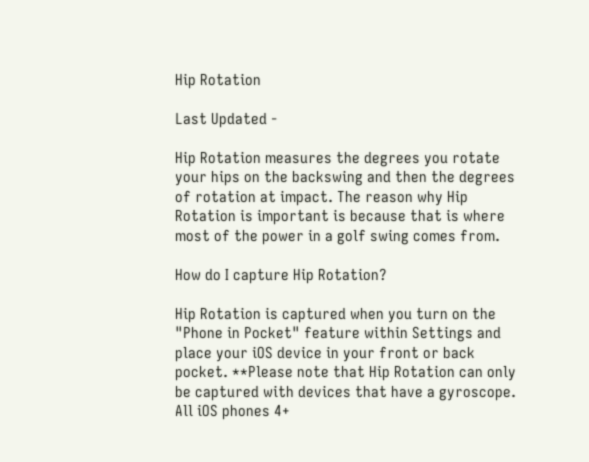Hip Rotation

Last Updated -

Hip Rotation measures the degrees you rotate your hips on the backswing and then the degrees of rotation at impact. The reason why Hip Rotation is important is because that is where most of the power in a golf swing comes from.

How do I capture Hip Rotation?

Hip Rotation is captured when you turn on the "Phone in Pocket" feature within Settings and place your iOS device in your front or back pocket. **Please note that Hip Rotation can only be captured with devices that have a gyroscope.  All iOS phones 4+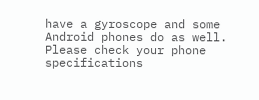have a gyroscope and some Android phones do as well.  Please check your phone specifications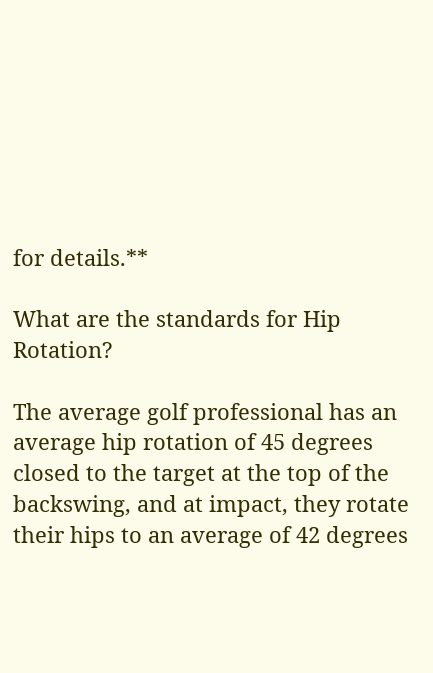for details.**

What are the standards for Hip Rotation?

The average golf professional has an average hip rotation of 45 degrees closed to the target at the top of the backswing, and at impact, they rotate their hips to an average of 42 degrees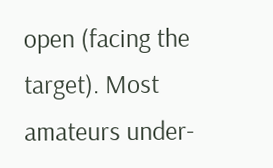open (facing the target). Most amateurs under-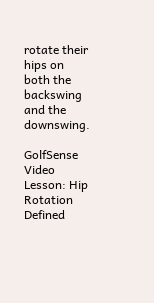rotate their hips on both the backswing and the downswing.

GolfSense Video Lesson: Hip Rotation Defined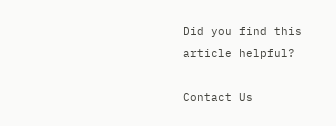Did you find this article helpful?

Contact Us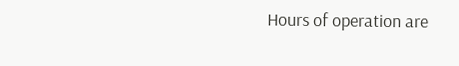Hours of operation are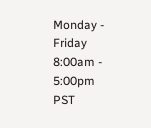Monday - Friday 8:00am - 5:00pm PST